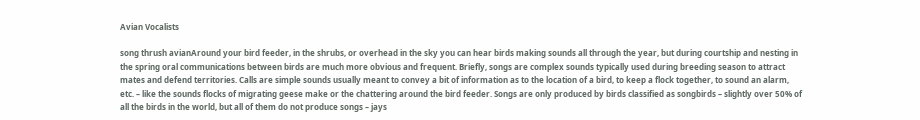Avian Vocalists

song thrush avianAround your bird feeder, in the shrubs, or overhead in the sky you can hear birds making sounds all through the year, but during courtship and nesting in the spring oral communications between birds are much more obvious and frequent. Briefly, songs are complex sounds typically used during breeding season to attract mates and defend territories. Calls are simple sounds usually meant to convey a bit of information as to the location of a bird, to keep a flock together, to sound an alarm, etc. – like the sounds flocks of migrating geese make or the chattering around the bird feeder. Songs are only produced by birds classified as songbirds – slightly over 50% of all the birds in the world, but all of them do not produce songs – jays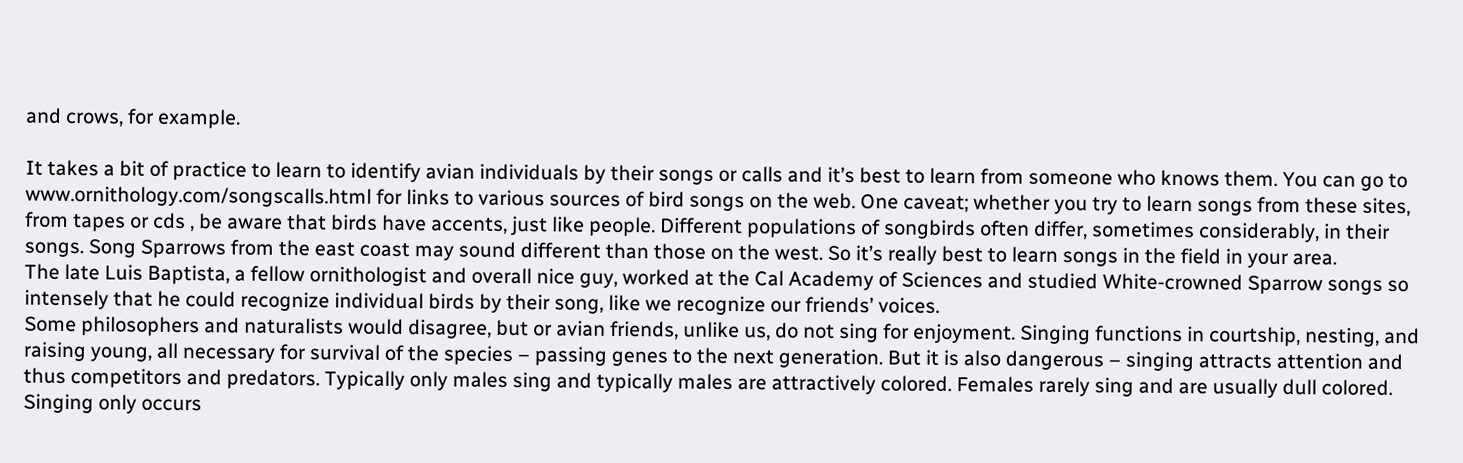and crows, for example.

It takes a bit of practice to learn to identify avian individuals by their songs or calls and it’s best to learn from someone who knows them. You can go to www.ornithology.com/songscalls.html for links to various sources of bird songs on the web. One caveat; whether you try to learn songs from these sites, from tapes or cds , be aware that birds have accents, just like people. Different populations of songbirds often differ, sometimes considerably, in their songs. Song Sparrows from the east coast may sound different than those on the west. So it’s really best to learn songs in the field in your area.
The late Luis Baptista, a fellow ornithologist and overall nice guy, worked at the Cal Academy of Sciences and studied White-crowned Sparrow songs so intensely that he could recognize individual birds by their song, like we recognize our friends’ voices.
Some philosophers and naturalists would disagree, but or avian friends, unlike us, do not sing for enjoyment. Singing functions in courtship, nesting, and raising young, all necessary for survival of the species – passing genes to the next generation. But it is also dangerous – singing attracts attention and thus competitors and predators. Typically only males sing and typically males are attractively colored. Females rarely sing and are usually dull colored. Singing only occurs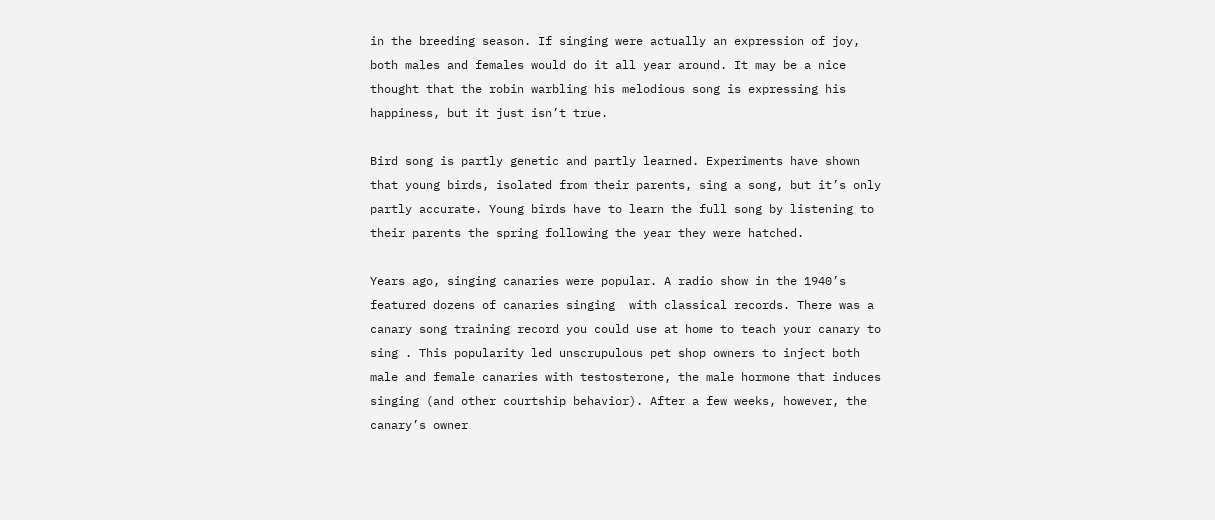in the breeding season. If singing were actually an expression of joy, both males and females would do it all year around. It may be a nice thought that the robin warbling his melodious song is expressing his happiness, but it just isn’t true.

Bird song is partly genetic and partly learned. Experiments have shown that young birds, isolated from their parents, sing a song, but it’s only partly accurate. Young birds have to learn the full song by listening to their parents the spring following the year they were hatched.

Years ago, singing canaries were popular. A radio show in the 1940’s featured dozens of canaries singing  with classical records. There was a canary song training record you could use at home to teach your canary to sing . This popularity led unscrupulous pet shop owners to inject both male and female canaries with testosterone, the male hormone that induces singing (and other courtship behavior). After a few weeks, however, the canary’s owner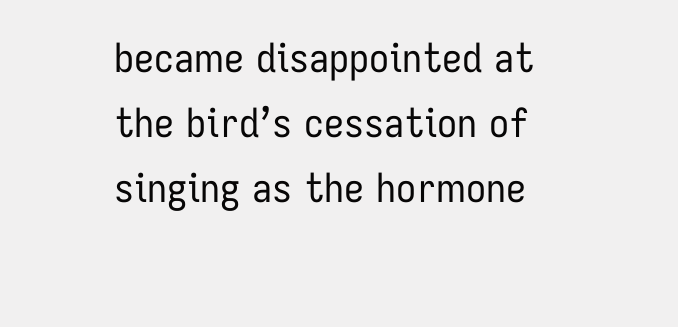became disappointed at the bird’s cessation of singing as the hormone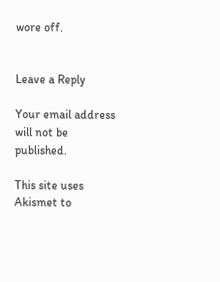wore off.


Leave a Reply

Your email address will not be published.

This site uses Akismet to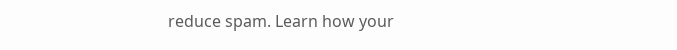reduce spam. Learn how your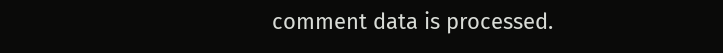comment data is processed.